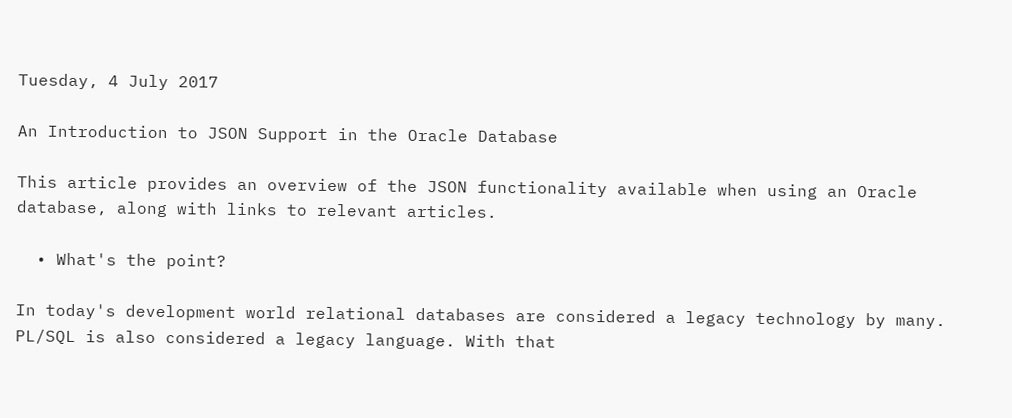Tuesday, 4 July 2017

An Introduction to JSON Support in the Oracle Database

This article provides an overview of the JSON functionality available when using an Oracle database, along with links to relevant articles.

  • What's the point?

In today's development world relational databases are considered a legacy technology by many. PL/SQL is also considered a legacy language. With that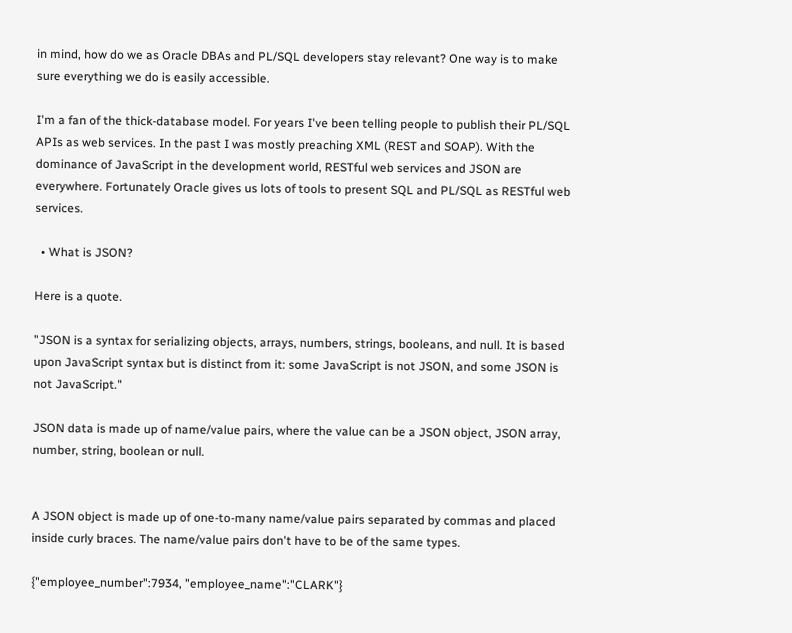in mind, how do we as Oracle DBAs and PL/SQL developers stay relevant? One way is to make sure everything we do is easily accessible.

I'm a fan of the thick-database model. For years I've been telling people to publish their PL/SQL APIs as web services. In the past I was mostly preaching XML (REST and SOAP). With the dominance of JavaScript in the development world, RESTful web services and JSON are everywhere. Fortunately Oracle gives us lots of tools to present SQL and PL/SQL as RESTful web services.

  • What is JSON?

Here is a quote.

"JSON is a syntax for serializing objects, arrays, numbers, strings, booleans, and null. It is based upon JavaScript syntax but is distinct from it: some JavaScript is not JSON, and some JSON is not JavaScript."

JSON data is made up of name/value pairs, where the value can be a JSON object, JSON array, number, string, boolean or null.


A JSON object is made up of one-to-many name/value pairs separated by commas and placed inside curly braces. The name/value pairs don't have to be of the same types.

{"employee_number":7934, "employee_name":"CLARK"}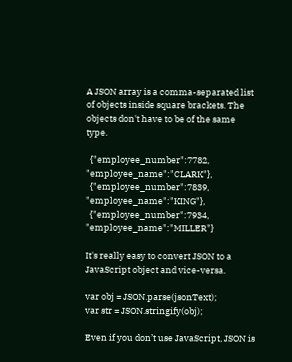A JSON array is a comma-separated list of objects inside square brackets. The objects don't have to be of the same type.

  {"employee_number":7782, "employee_name":"CLARK"},
  {"employee_number":7839, "employee_name":"KING"},
  {"employee_number":7934, "employee_name":"MILLER"}

It's really easy to convert JSON to a JavaScript object and vice-versa.

var obj = JSON.parse(jsonText);
var str = JSON.stringify(obj);

Even if you don’t use JavaScript, JSON is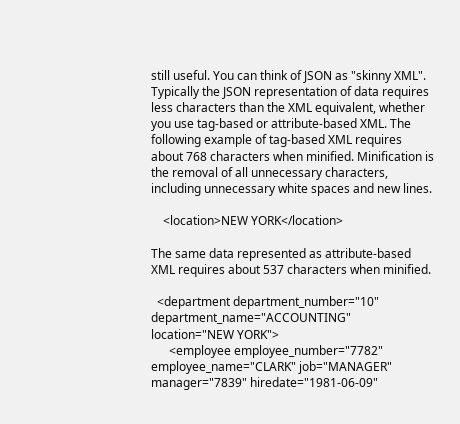still useful. You can think of JSON as "skinny XML". Typically the JSON representation of data requires less characters than the XML equivalent, whether you use tag-based or attribute-based XML. The following example of tag-based XML requires about 768 characters when minified. Minification is the removal of all unnecessary characters, including unnecessary white spaces and new lines.

    <location>NEW YORK</location>

The same data represented as attribute-based XML requires about 537 characters when minified.

  <department department_number="10" department_name="ACCOUNTING" location="NEW YORK">
      <employee employee_number="7782" employee_name="CLARK" job="MANAGER" manager="7839" hiredate="1981-06-09"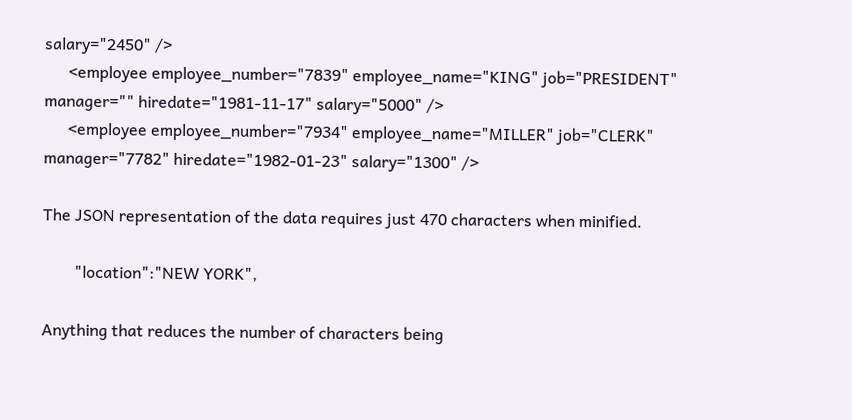salary="2450" />
      <employee employee_number="7839" employee_name="KING" job="PRESIDENT" manager="" hiredate="1981-11-17" salary="5000" />
      <employee employee_number="7934" employee_name="MILLER" job="CLERK" manager="7782" hiredate="1982-01-23" salary="1300" />

The JSON representation of the data requires just 470 characters when minified.

        "location":"NEW YORK",

Anything that reduces the number of characters being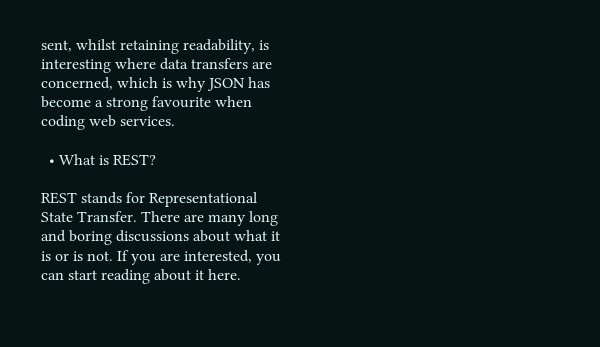sent, whilst retaining readability, is interesting where data transfers are concerned, which is why JSON has become a strong favourite when coding web services.

  • What is REST?

REST stands for Representational State Transfer. There are many long and boring discussions about what it is or is not. If you are interested, you can start reading about it here.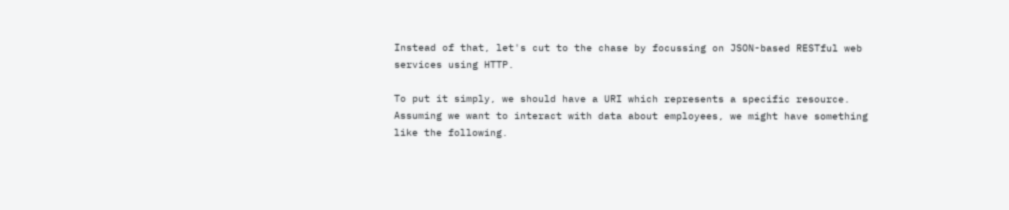Instead of that, let's cut to the chase by focussing on JSON-based RESTful web services using HTTP.

To put it simply, we should have a URI which represents a specific resource. Assuming we want to interact with data about employees, we might have something like the following.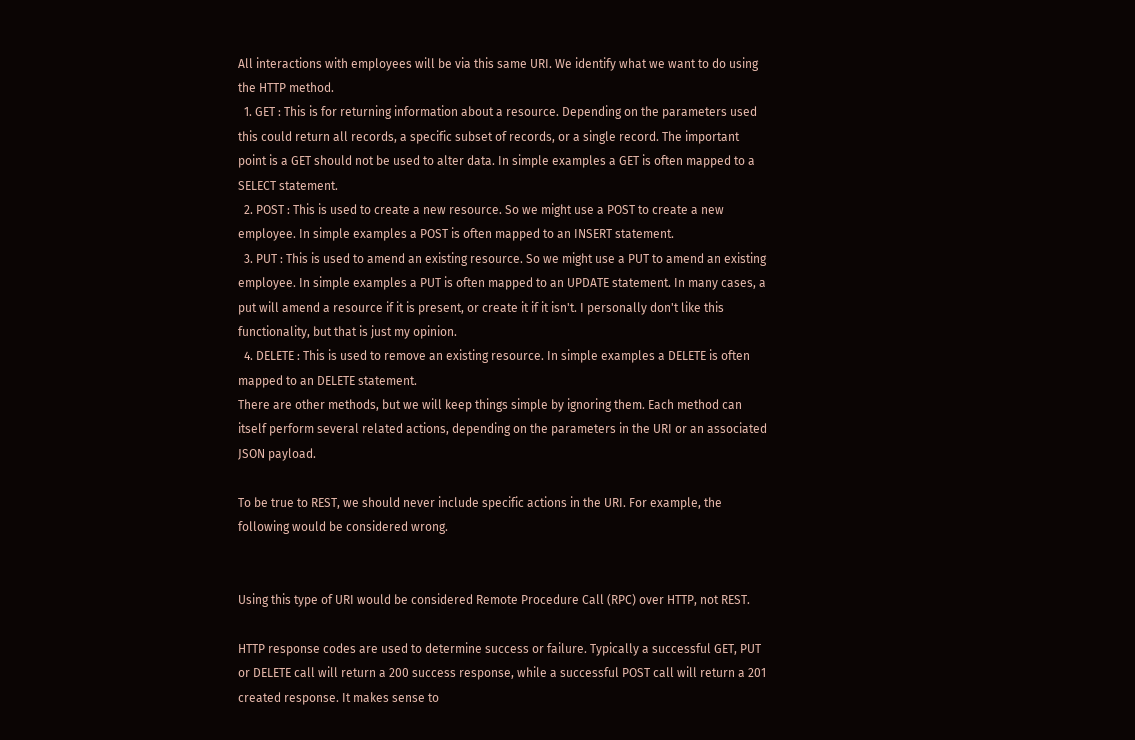All interactions with employees will be via this same URI. We identify what we want to do using the HTTP method.
  1. GET : This is for returning information about a resource. Depending on the parameters used this could return all records, a specific subset of records, or a single record. The important point is a GET should not be used to alter data. In simple examples a GET is often mapped to a SELECT statement.
  2. POST : This is used to create a new resource. So we might use a POST to create a new employee. In simple examples a POST is often mapped to an INSERT statement.
  3. PUT : This is used to amend an existing resource. So we might use a PUT to amend an existing employee. In simple examples a PUT is often mapped to an UPDATE statement. In many cases, a put will amend a resource if it is present, or create it if it isn't. I personally don't like this functionality, but that is just my opinion.
  4. DELETE : This is used to remove an existing resource. In simple examples a DELETE is often mapped to an DELETE statement.
There are other methods, but we will keep things simple by ignoring them. Each method can itself perform several related actions, depending on the parameters in the URI or an associated JSON payload.

To be true to REST, we should never include specific actions in the URI. For example, the following would be considered wrong.


Using this type of URI would be considered Remote Procedure Call (RPC) over HTTP, not REST.

HTTP response codes are used to determine success or failure. Typically a successful GET, PUT or DELETE call will return a 200 success response, while a successful POST call will return a 201 created response. It makes sense to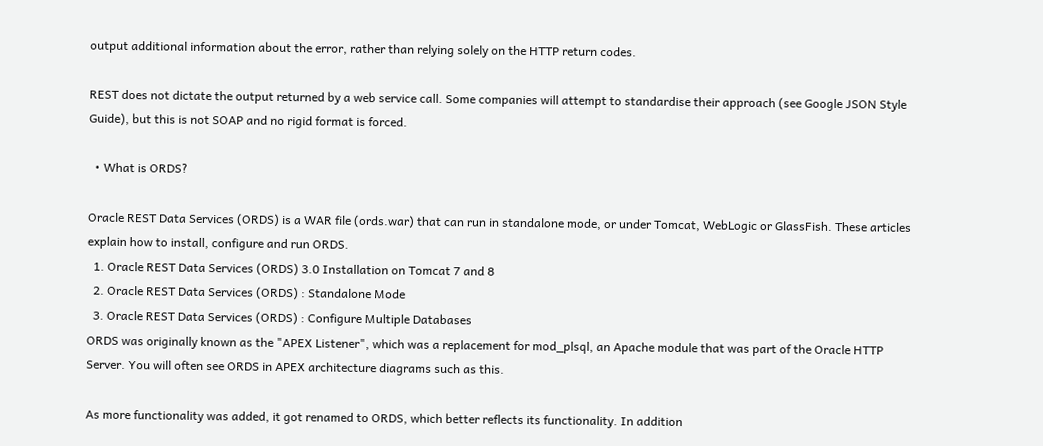output additional information about the error, rather than relying solely on the HTTP return codes.

REST does not dictate the output returned by a web service call. Some companies will attempt to standardise their approach (see Google JSON Style Guide), but this is not SOAP and no rigid format is forced.

  • What is ORDS?

Oracle REST Data Services (ORDS) is a WAR file (ords.war) that can run in standalone mode, or under Tomcat, WebLogic or GlassFish. These articles explain how to install, configure and run ORDS.
  1. Oracle REST Data Services (ORDS) 3.0 Installation on Tomcat 7 and 8
  2. Oracle REST Data Services (ORDS) : Standalone Mode
  3. Oracle REST Data Services (ORDS) : Configure Multiple Databases
ORDS was originally known as the "APEX Listener", which was a replacement for mod_plsql, an Apache module that was part of the Oracle HTTP Server. You will often see ORDS in APEX architecture diagrams such as this.

As more functionality was added, it got renamed to ORDS, which better reflects its functionality. In addition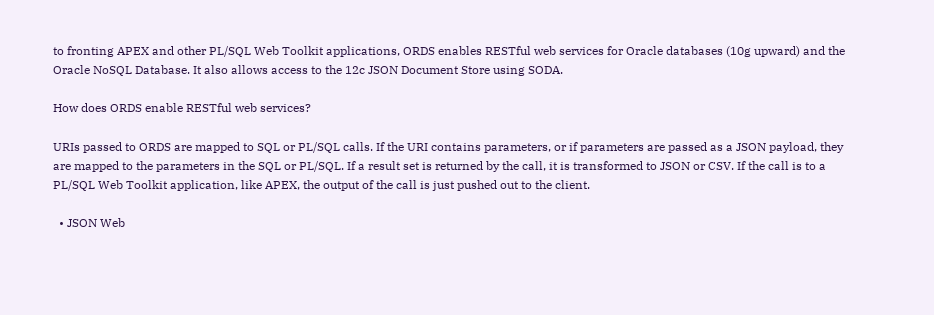to fronting APEX and other PL/SQL Web Toolkit applications, ORDS enables RESTful web services for Oracle databases (10g upward) and the Oracle NoSQL Database. It also allows access to the 12c JSON Document Store using SODA.

How does ORDS enable RESTful web services?

URIs passed to ORDS are mapped to SQL or PL/SQL calls. If the URI contains parameters, or if parameters are passed as a JSON payload, they are mapped to the parameters in the SQL or PL/SQL. If a result set is returned by the call, it is transformed to JSON or CSV. If the call is to a PL/SQL Web Toolkit application, like APEX, the output of the call is just pushed out to the client.

  • JSON Web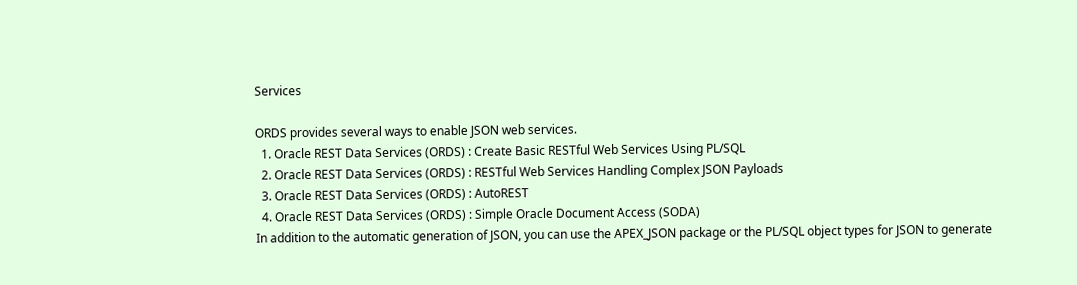Services

ORDS provides several ways to enable JSON web services.
  1. Oracle REST Data Services (ORDS) : Create Basic RESTful Web Services Using PL/SQL
  2. Oracle REST Data Services (ORDS) : RESTful Web Services Handling Complex JSON Payloads
  3. Oracle REST Data Services (ORDS) : AutoREST
  4. Oracle REST Data Services (ORDS) : Simple Oracle Document Access (SODA)
In addition to the automatic generation of JSON, you can use the APEX_JSON package or the PL/SQL object types for JSON to generate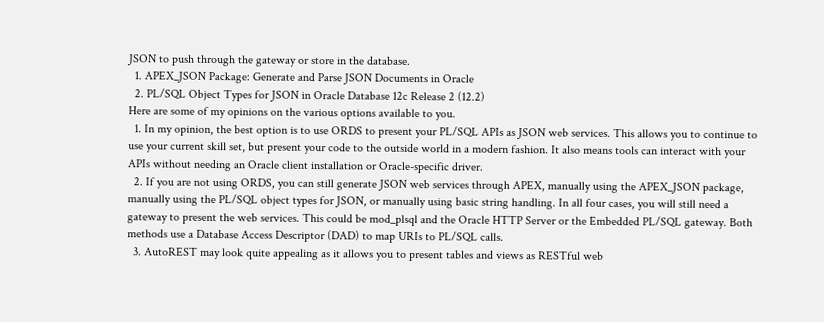JSON to push through the gateway or store in the database.
  1. APEX_JSON Package: Generate and Parse JSON Documents in Oracle
  2. PL/SQL Object Types for JSON in Oracle Database 12c Release 2 (12.2)
Here are some of my opinions on the various options available to you.
  1. In my opinion, the best option is to use ORDS to present your PL/SQL APIs as JSON web services. This allows you to continue to use your current skill set, but present your code to the outside world in a modern fashion. It also means tools can interact with your APIs without needing an Oracle client installation or Oracle-specific driver.
  2. If you are not using ORDS, you can still generate JSON web services through APEX, manually using the APEX_JSON package, manually using the PL/SQL object types for JSON, or manually using basic string handling. In all four cases, you will still need a gateway to present the web services. This could be mod_plsql and the Oracle HTTP Server or the Embedded PL/SQL gateway. Both methods use a Database Access Descriptor (DAD) to map URIs to PL/SQL calls.
  3. AutoREST may look quite appealing as it allows you to present tables and views as RESTful web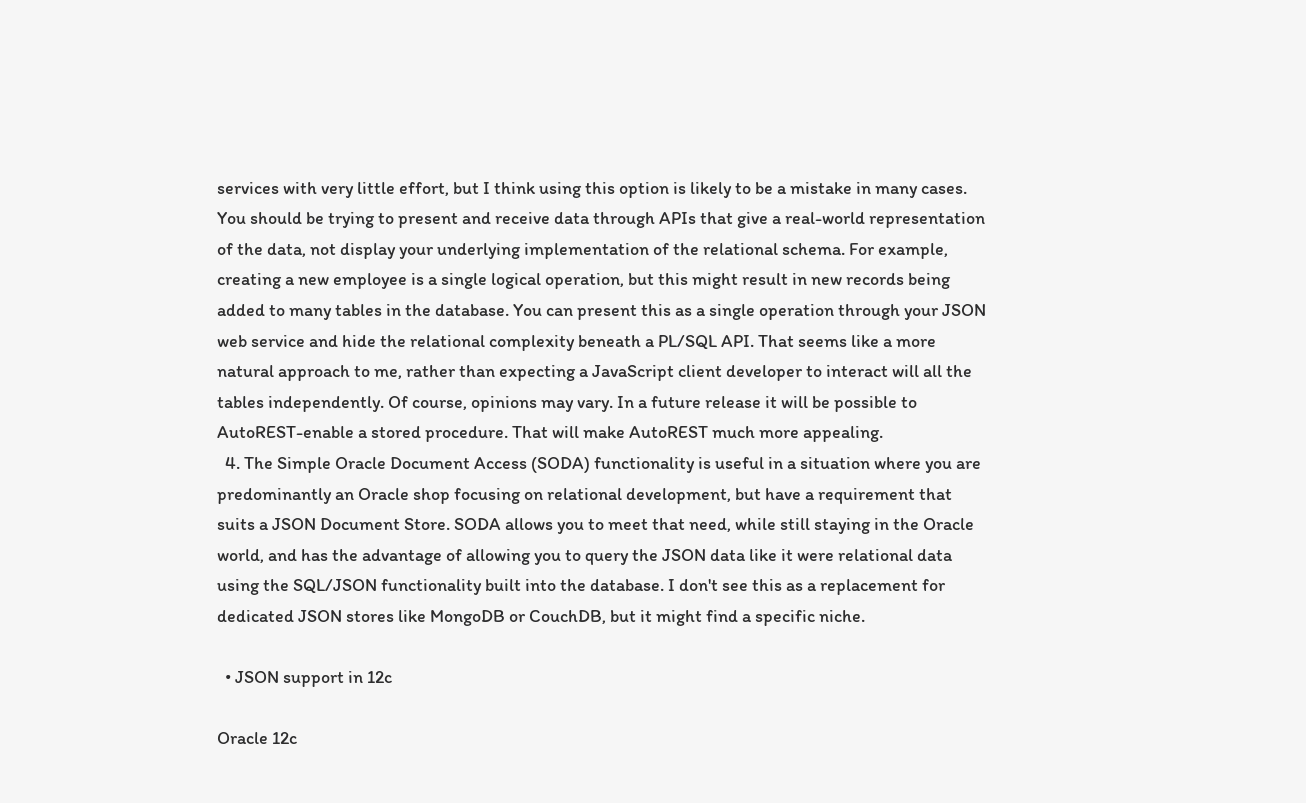services with very little effort, but I think using this option is likely to be a mistake in many cases. You should be trying to present and receive data through APIs that give a real-world representation of the data, not display your underlying implementation of the relational schema. For example, creating a new employee is a single logical operation, but this might result in new records being added to many tables in the database. You can present this as a single operation through your JSON web service and hide the relational complexity beneath a PL/SQL API. That seems like a more natural approach to me, rather than expecting a JavaScript client developer to interact will all the tables independently. Of course, opinions may vary. In a future release it will be possible to AutoREST-enable a stored procedure. That will make AutoREST much more appealing.
  4. The Simple Oracle Document Access (SODA) functionality is useful in a situation where you are predominantly an Oracle shop focusing on relational development, but have a requirement that suits a JSON Document Store. SODA allows you to meet that need, while still staying in the Oracle world, and has the advantage of allowing you to query the JSON data like it were relational data using the SQL/JSON functionality built into the database. I don't see this as a replacement for dedicated JSON stores like MongoDB or CouchDB, but it might find a specific niche.

  • JSON support in 12c

Oracle 12c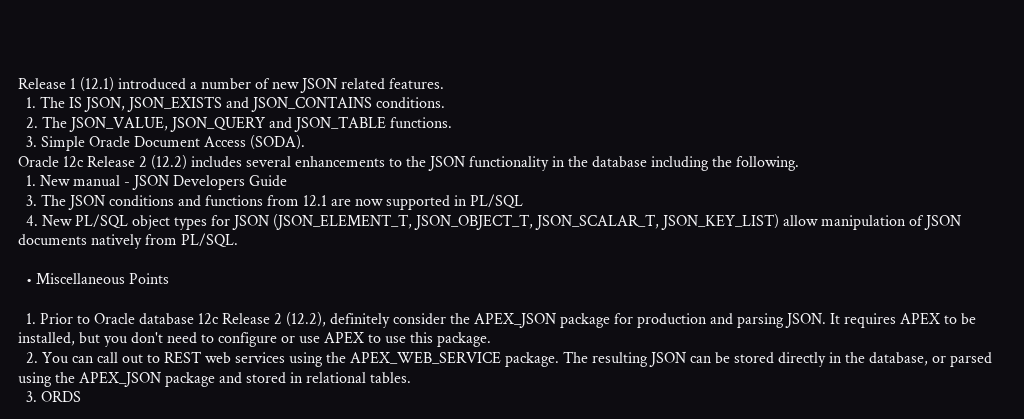Release 1 (12.1) introduced a number of new JSON related features.
  1. The IS JSON, JSON_EXISTS and JSON_CONTAINS conditions.
  2. The JSON_VALUE, JSON_QUERY and JSON_TABLE functions.
  3. Simple Oracle Document Access (SODA).
Oracle 12c Release 2 (12.2) includes several enhancements to the JSON functionality in the database including the following.
  1. New manual - JSON Developers Guide
  3. The JSON conditions and functions from 12.1 are now supported in PL/SQL
  4. New PL/SQL object types for JSON (JSON_ELEMENT_T, JSON_OBJECT_T, JSON_SCALAR_T, JSON_KEY_LIST) allow manipulation of JSON documents natively from PL/SQL.

  • Miscellaneous Points

  1. Prior to Oracle database 12c Release 2 (12.2), definitely consider the APEX_JSON package for production and parsing JSON. It requires APEX to be installed, but you don't need to configure or use APEX to use this package.
  2. You can call out to REST web services using the APEX_WEB_SERVICE package. The resulting JSON can be stored directly in the database, or parsed using the APEX_JSON package and stored in relational tables.
  3. ORDS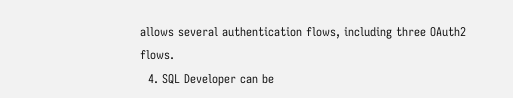allows several authentication flows, including three OAuth2 flows.
  4. SQL Developer can be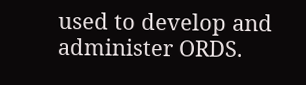used to develop and administer ORDS.